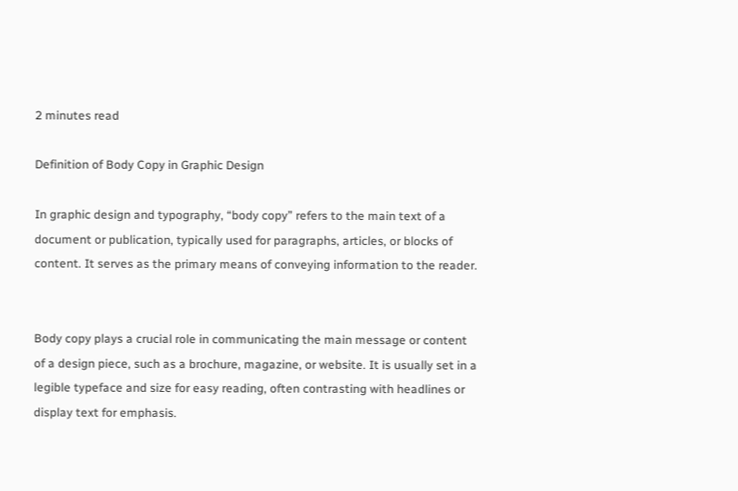2 minutes read

Definition of Body Copy in Graphic Design

In graphic design and typography, “body copy” refers to the main text of a document or publication, typically used for paragraphs, articles, or blocks of content. It serves as the primary means of conveying information to the reader.


Body copy plays a crucial role in communicating the main message or content of a design piece, such as a brochure, magazine, or website. It is usually set in a legible typeface and size for easy reading, often contrasting with headlines or display text for emphasis.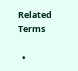Related Terms

  •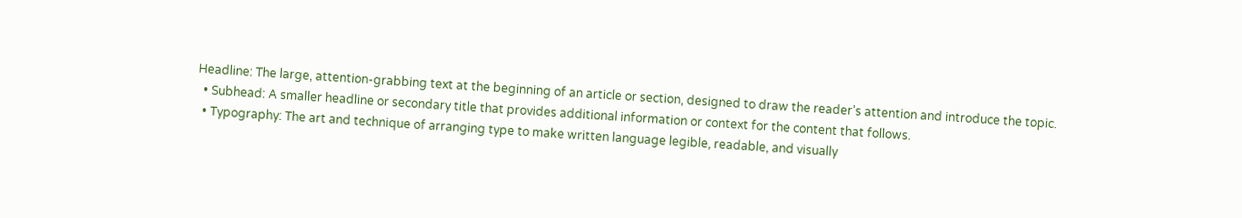Headline: The large, attention-grabbing text at the beginning of an article or section, designed to draw the reader’s attention and introduce the topic.
  • Subhead: A smaller headline or secondary title that provides additional information or context for the content that follows.
  • Typography: The art and technique of arranging type to make written language legible, readable, and visually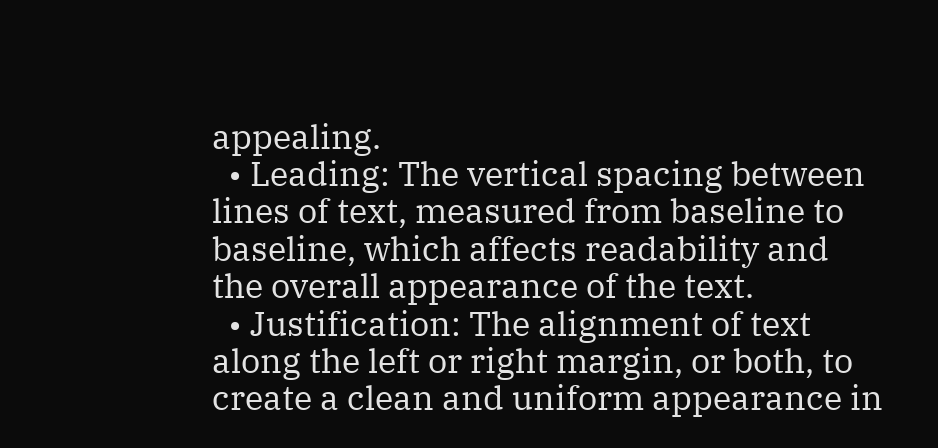appealing.
  • Leading: The vertical spacing between lines of text, measured from baseline to baseline, which affects readability and the overall appearance of the text.
  • Justification: The alignment of text along the left or right margin, or both, to create a clean and uniform appearance in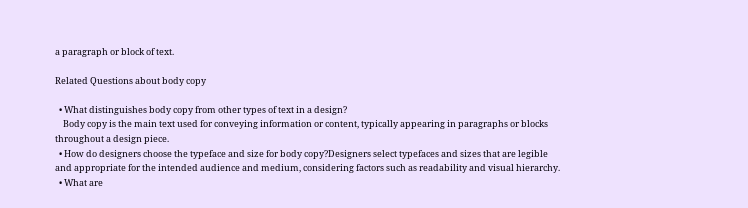a paragraph or block of text.

Related Questions about body copy

  • What distinguishes body copy from other types of text in a design?
    Body copy is the main text used for conveying information or content, typically appearing in paragraphs or blocks throughout a design piece.
  • How do designers choose the typeface and size for body copy?Designers select typefaces and sizes that are legible and appropriate for the intended audience and medium, considering factors such as readability and visual hierarchy.
  • What are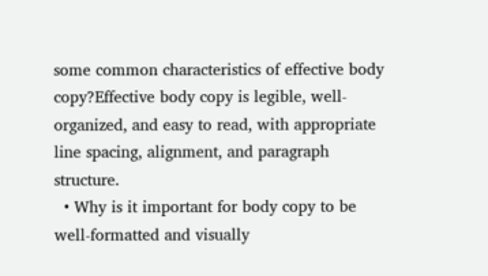some common characteristics of effective body copy?Effective body copy is legible, well-organized, and easy to read, with appropriate line spacing, alignment, and paragraph structure.
  • Why is it important for body copy to be well-formatted and visually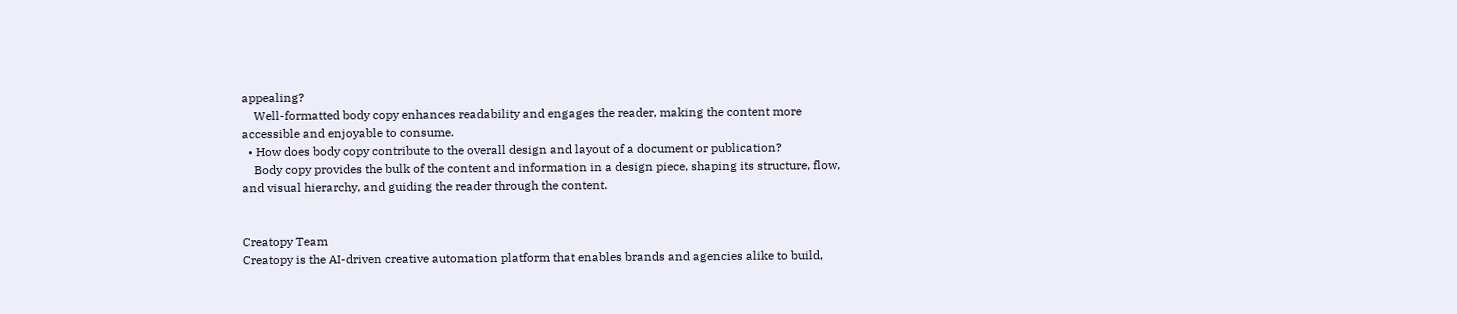appealing?
    Well-formatted body copy enhances readability and engages the reader, making the content more accessible and enjoyable to consume.
  • How does body copy contribute to the overall design and layout of a document or publication?
    Body copy provides the bulk of the content and information in a design piece, shaping its structure, flow, and visual hierarchy, and guiding the reader through the content.


Creatopy Team
Creatopy is the AI-driven creative automation platform that enables brands and agencies alike to build,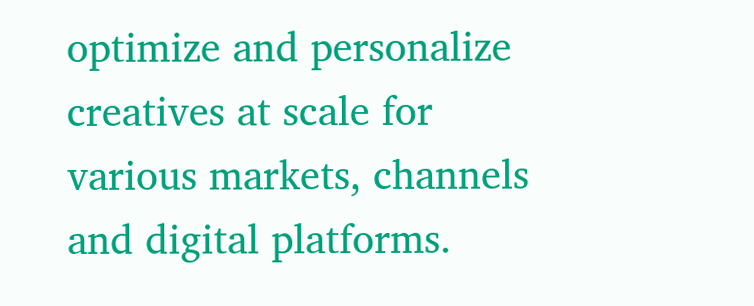optimize and personalize creatives at scale for various markets, channels and digital platforms.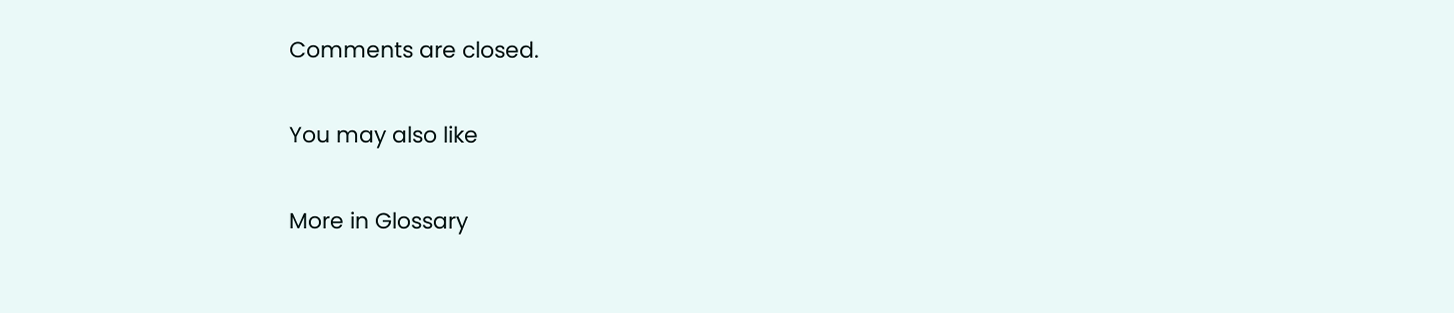Comments are closed.

You may also like

More in Glossary